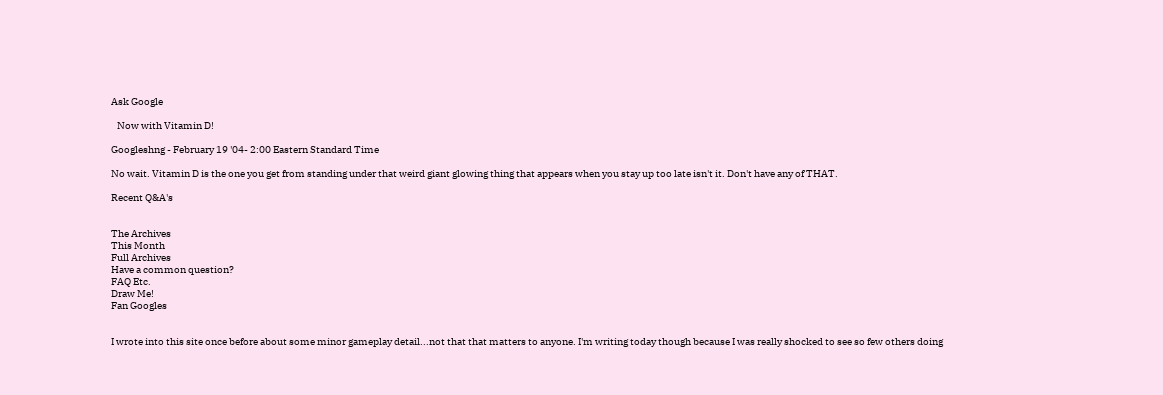Ask Google

   Now with Vitamin D!

Googleshng - February 19 '04- 2:00 Eastern Standard Time

No wait. Vitamin D is the one you get from standing under that weird giant glowing thing that appears when you stay up too late isn't it. Don't have any of THAT.

Recent Q&A's


The Archives
This Month
Full Archives
Have a common question?
FAQ Etc.
Draw Me!
Fan Googles


I wrote into this site once before about some minor gameplay detail...not that that matters to anyone. I'm writing today though because I was really shocked to see so few others doing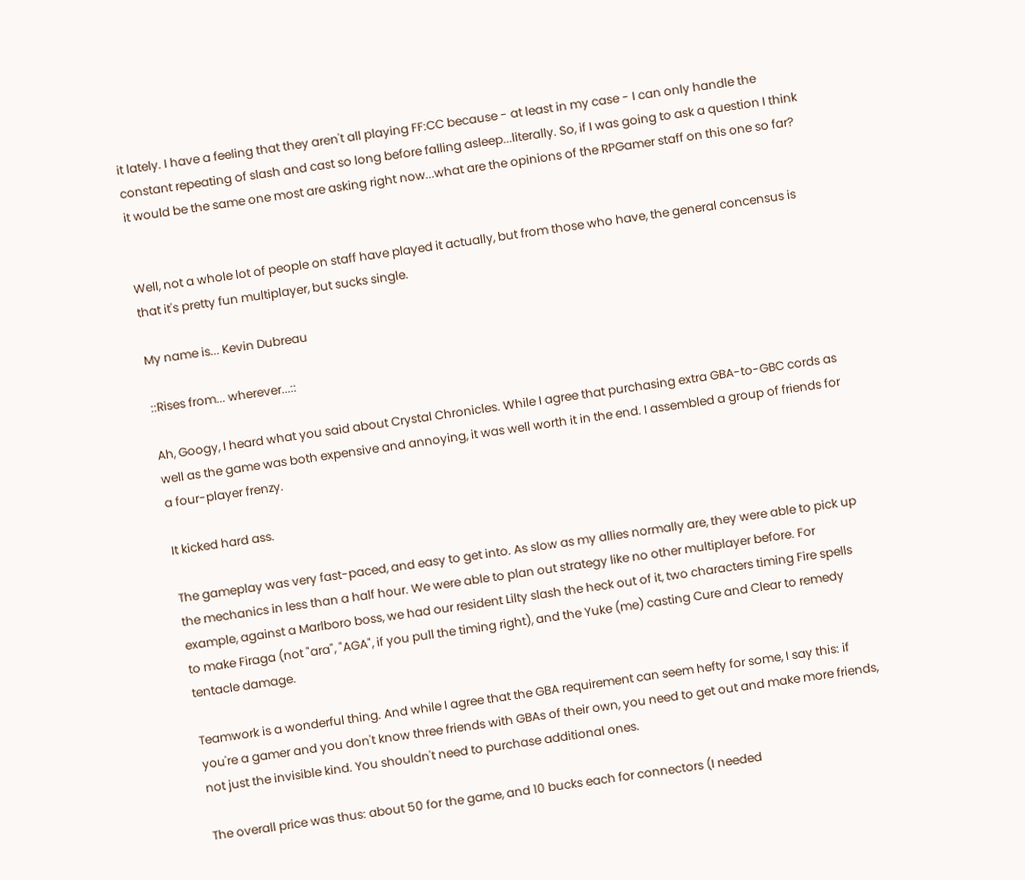it lately. I have a feeling that they aren't all playing FF:CC because - at least in my case - I can only handle the constant repeating of slash and cast so long before falling asleep...literally. So, if I was going to ask a question I think it would be the same one most are asking right now...what are the opinions of the RPGamer staff on this one so far?


Well, not a whole lot of people on staff have played it actually, but from those who have, the general concensus is that it's pretty fun multiplayer, but sucks single.

My name is... Kevin Dubreau

::Rises from... wherever...::

Ah, Googy, I heard what you said about Crystal Chronicles. While I agree that purchasing extra GBA-to-GBC cords as well as the game was both expensive and annoying, it was well worth it in the end. I assembled a group of friends for a four-player frenzy.

It kicked hard ass.

The gameplay was very fast-paced, and easy to get into. As slow as my allies normally are, they were able to pick up the mechanics in less than a half hour. We were able to plan out strategy like no other multiplayer before. For example, against a Marlboro boss, we had our resident Lilty slash the heck out of it, two characters timing Fire spells to make Firaga (not "ara", "AGA", if you pull the timing right), and the Yuke (me) casting Cure and Clear to remedy tentacle damage.

Teamwork is a wonderful thing. And while I agree that the GBA requirement can seem hefty for some, I say this: if you're a gamer and you don't know three friends with GBAs of their own, you need to get out and make more friends, not just the invisible kind. You shouldn't need to purchase additional ones.

The overall price was thus: about 50 for the game, and 10 bucks each for connectors (I needed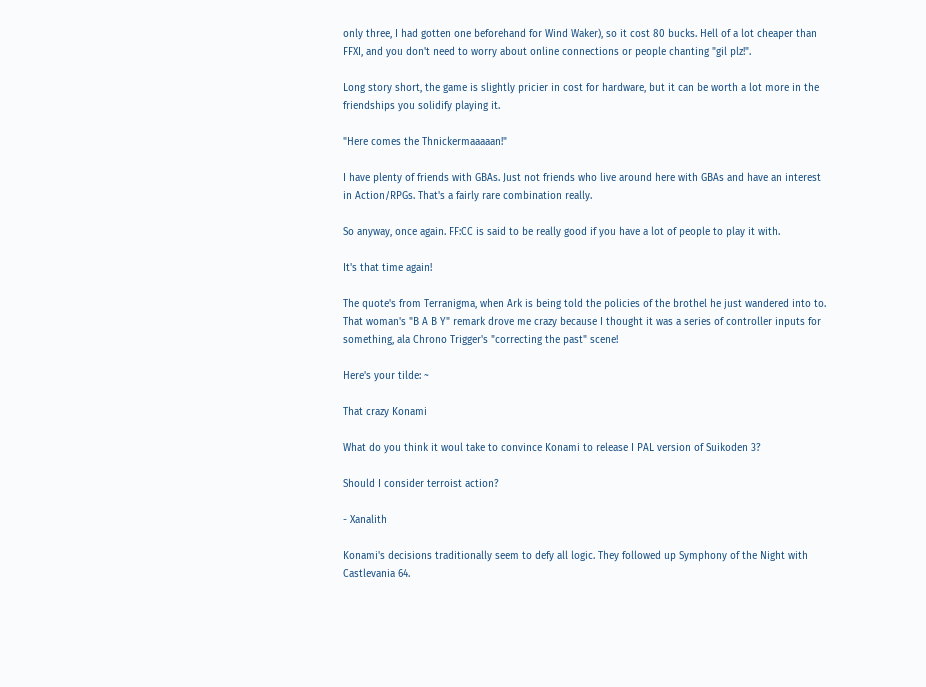only three, I had gotten one beforehand for Wind Waker), so it cost 80 bucks. Hell of a lot cheaper than FFXI, and you don't need to worry about online connections or people chanting "gil plz!".

Long story short, the game is slightly pricier in cost for hardware, but it can be worth a lot more in the friendships you solidify playing it.

"Here comes the Thnickermaaaaan!"

I have plenty of friends with GBAs. Just not friends who live around here with GBAs and have an interest in Action/RPGs. That's a fairly rare combination really.

So anyway, once again. FF:CC is said to be really good if you have a lot of people to play it with.

It's that time again!

The quote's from Terranigma, when Ark is being told the policies of the brothel he just wandered into to. That woman's "B A B Y" remark drove me crazy because I thought it was a series of controller inputs for something, ala Chrono Trigger's "correcting the past" scene!

Here's your tilde: ~

That crazy Konami

What do you think it woul take to convince Konami to release I PAL version of Suikoden 3?

Should I consider terroist action?

- Xanalith

Konami's decisions traditionally seem to defy all logic. They followed up Symphony of the Night with Castlevania 64.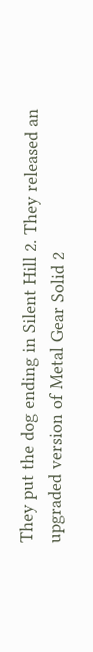They put the dog ending in Silent Hill 2. They released an upgraded version of Metal Gear Solid 2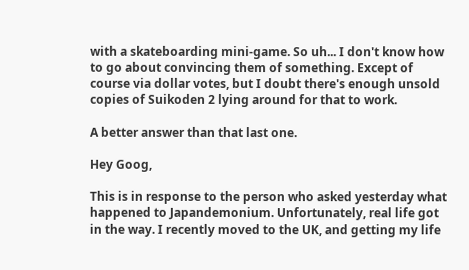with a skateboarding mini-game. So uh... I don't know how to go about convincing them of something. Except of course via dollar votes, but I doubt there's enough unsold copies of Suikoden 2 lying around for that to work.

A better answer than that last one.

Hey Goog,

This is in response to the person who asked yesterday what happened to Japandemonium. Unfortunately, real life got in the way. I recently moved to the UK, and getting my life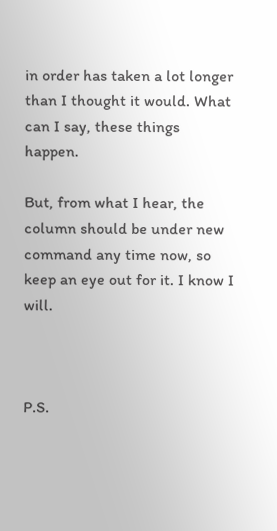in order has taken a lot longer than I thought it would. What can I say, these things happen.

But, from what I hear, the column should be under new command any time now, so keep an eye out for it. I know I will.



P.S.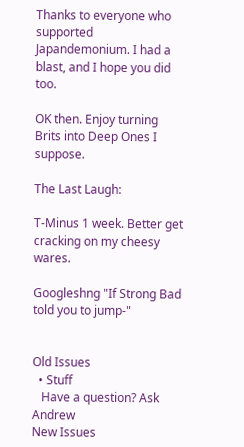Thanks to everyone who supported Japandemonium. I had a blast, and I hope you did too.

OK then. Enjoy turning Brits into Deep Ones I suppose.

The Last Laugh:

T-Minus 1 week. Better get cracking on my cheesy wares.

Googleshng "If Strong Bad told you to jump-"


Old Issues
  • Stuff
   Have a question? Ask Andrew
New Issues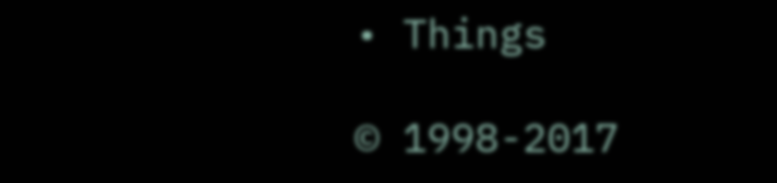• Things

© 1998-2017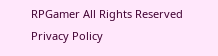RPGamer All Rights Reserved
Privacy Policy